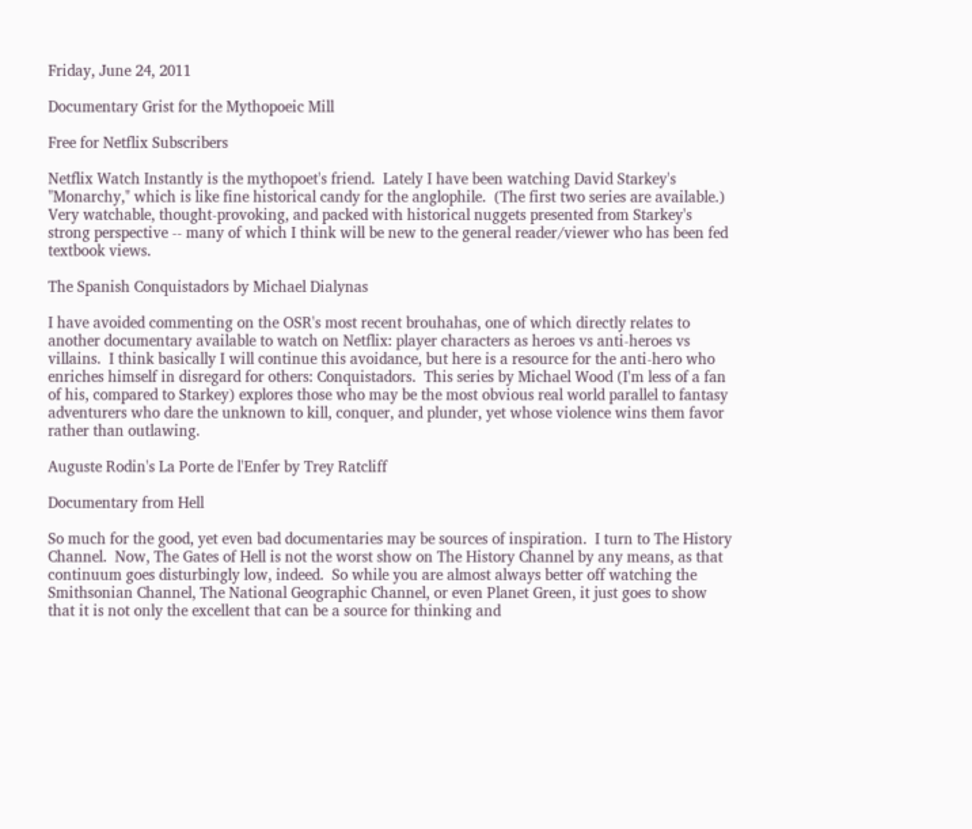Friday, June 24, 2011

Documentary Grist for the Mythopoeic Mill

Free for Netflix Subscribers

Netflix Watch Instantly is the mythopoet's friend.  Lately I have been watching David Starkey's "Monarchy," which is like fine historical candy for the anglophile.  (The first two series are available.)  Very watchable, thought-provoking, and packed with historical nuggets presented from Starkey's strong perspective -- many of which I think will be new to the general reader/viewer who has been fed textbook views.

The Spanish Conquistadors by Michael Dialynas

I have avoided commenting on the OSR's most recent brouhahas, one of which directly relates to another documentary available to watch on Netflix: player characters as heroes vs anti-heroes vs villains.  I think basically I will continue this avoidance, but here is a resource for the anti-hero who enriches himself in disregard for others: Conquistadors.  This series by Michael Wood (I'm less of a fan of his, compared to Starkey) explores those who may be the most obvious real world parallel to fantasy adventurers who dare the unknown to kill, conquer, and plunder, yet whose violence wins them favor rather than outlawing.

Auguste Rodin's La Porte de l'Enfer by Trey Ratcliff

Documentary from Hell

So much for the good, yet even bad documentaries may be sources of inspiration.  I turn to The History Channel.  Now, The Gates of Hell is not the worst show on The History Channel by any means, as that continuum goes disturbingly low, indeed.  So while you are almost always better off watching the Smithsonian Channel, The National Geographic Channel, or even Planet Green, it just goes to show that it is not only the excellent that can be a source for thinking and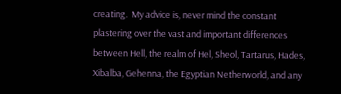creating.  My advice is, never mind the constant plastering over the vast and important differences between Hell, the realm of Hel, Sheol, Tartarus, Hades, Xibalba, Gehenna, the Egyptian Netherworld, and any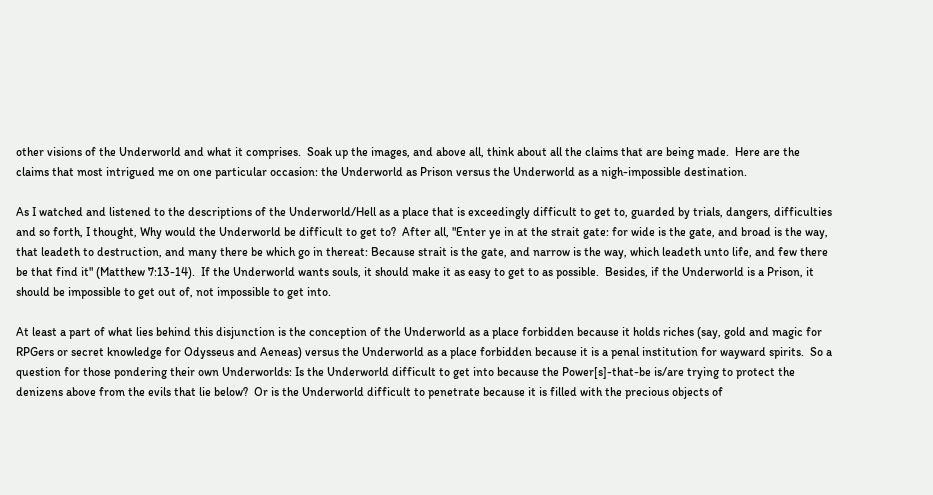other visions of the Underworld and what it comprises.  Soak up the images, and above all, think about all the claims that are being made.  Here are the claims that most intrigued me on one particular occasion: the Underworld as Prison versus the Underworld as a nigh-impossible destination.

As I watched and listened to the descriptions of the Underworld/Hell as a place that is exceedingly difficult to get to, guarded by trials, dangers, difficulties and so forth, I thought, Why would the Underworld be difficult to get to?  After all, "Enter ye in at the strait gate: for wide is the gate, and broad is the way, that leadeth to destruction, and many there be which go in thereat: Because strait is the gate, and narrow is the way, which leadeth unto life, and few there be that find it" (Matthew 7:13-14).  If the Underworld wants souls, it should make it as easy to get to as possible.  Besides, if the Underworld is a Prison, it should be impossible to get out of, not impossible to get into.

At least a part of what lies behind this disjunction is the conception of the Underworld as a place forbidden because it holds riches (say, gold and magic for RPGers or secret knowledge for Odysseus and Aeneas) versus the Underworld as a place forbidden because it is a penal institution for wayward spirits.  So a question for those pondering their own Underworlds: Is the Underworld difficult to get into because the Power[s]-that-be is/are trying to protect the denizens above from the evils that lie below?  Or is the Underworld difficult to penetrate because it is filled with the precious objects of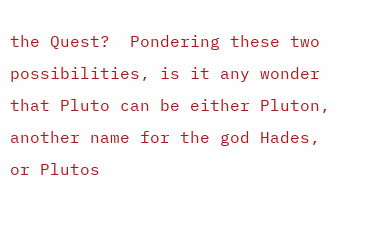the Quest?  Pondering these two possibilities, is it any wonder that Pluto can be either Pluton, another name for the god Hades, or Plutos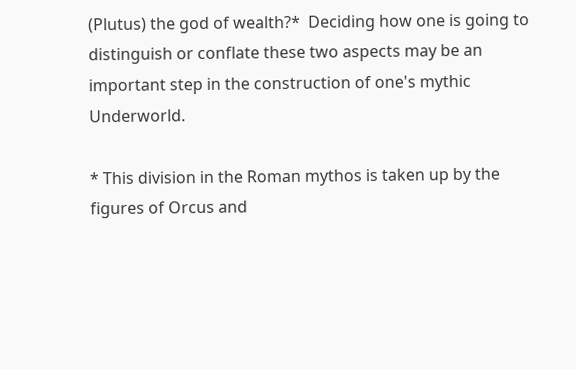(Plutus) the god of wealth?*  Deciding how one is going to distinguish or conflate these two aspects may be an important step in the construction of one's mythic Underworld.

* This division in the Roman mythos is taken up by the figures of Orcus and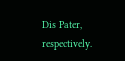Dis Pater, respectively.